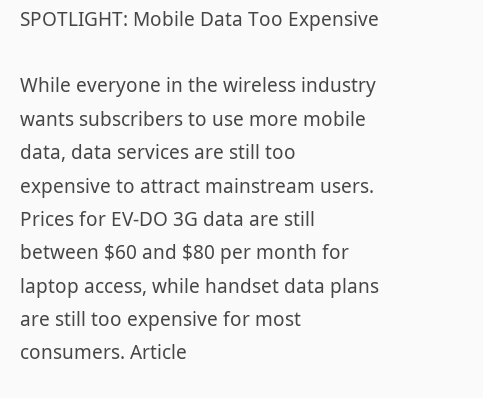SPOTLIGHT: Mobile Data Too Expensive

While everyone in the wireless industry wants subscribers to use more mobile data, data services are still too expensive to attract mainstream users. Prices for EV-DO 3G data are still between $60 and $80 per month for laptop access, while handset data plans are still too expensive for most consumers. Article